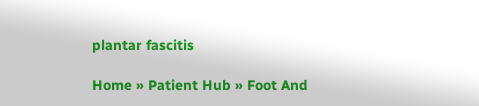plantar fascitis

Home » Patient Hub » Foot And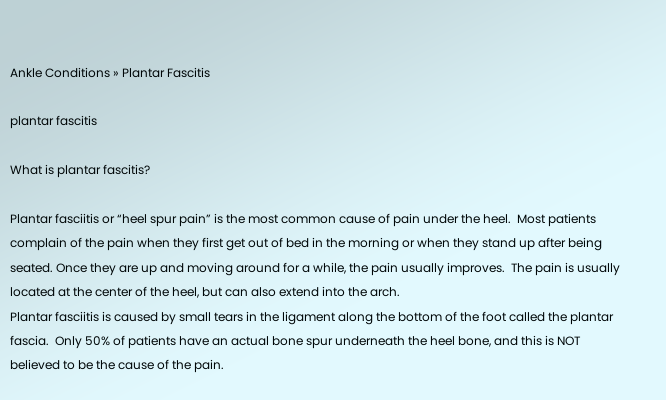Ankle Conditions » Plantar Fascitis

plantar fascitis

What is plantar fascitis?

Plantar fasciitis or “heel spur pain” is the most common cause of pain under the heel.  Most patients complain of the pain when they first get out of bed in the morning or when they stand up after being seated. Once they are up and moving around for a while, the pain usually improves.  The pain is usually located at the center of the heel, but can also extend into the arch.
Plantar fasciitis is caused by small tears in the ligament along the bottom of the foot called the plantar fascia.  Only 50% of patients have an actual bone spur underneath the heel bone, and this is NOT believed to be the cause of the pain.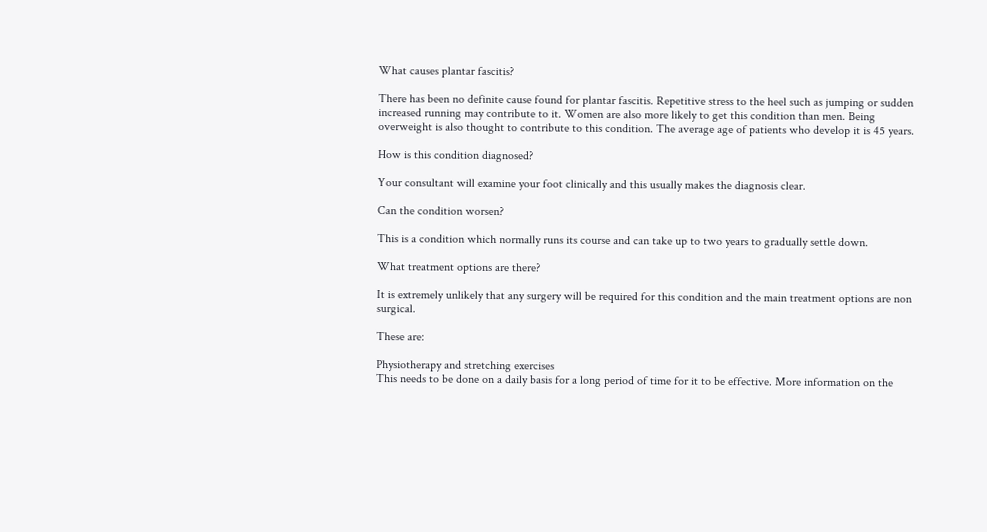What causes plantar fascitis?

There has been no definite cause found for plantar fascitis. Repetitive stress to the heel such as jumping or sudden increased running may contribute to it. Women are also more likely to get this condition than men. Being overweight is also thought to contribute to this condition. The average age of patients who develop it is 45 years.

How is this condition diagnosed?

Your consultant will examine your foot clinically and this usually makes the diagnosis clear.

Can the condition worsen?

This is a condition which normally runs its course and can take up to two years to gradually settle down.

What treatment options are there?

It is extremely unlikely that any surgery will be required for this condition and the main treatment options are non surgical.

These are:

Physiotherapy and stretching exercises
This needs to be done on a daily basis for a long period of time for it to be effective. More information on the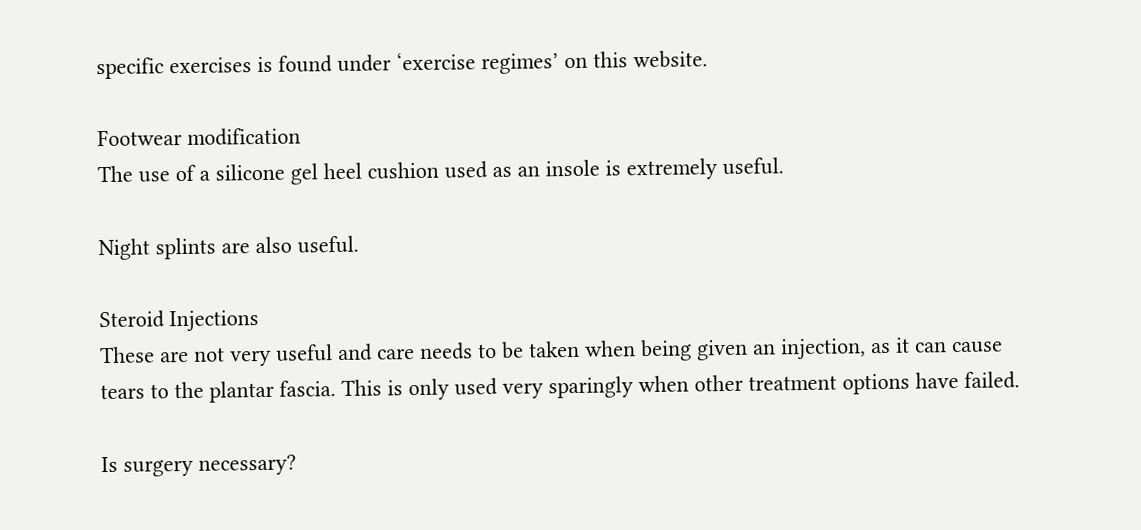specific exercises is found under ‘exercise regimes’ on this website.

Footwear modification
The use of a silicone gel heel cushion used as an insole is extremely useful.

Night splints are also useful.

Steroid Injections
These are not very useful and care needs to be taken when being given an injection, as it can cause tears to the plantar fascia. This is only used very sparingly when other treatment options have failed.

Is surgery necessary?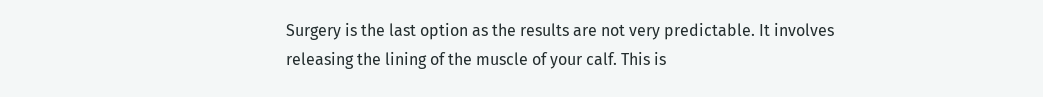Surgery is the last option as the results are not very predictable. It involves releasing the lining of the muscle of your calf. This is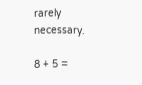rarely necessary.

8 + 5 =